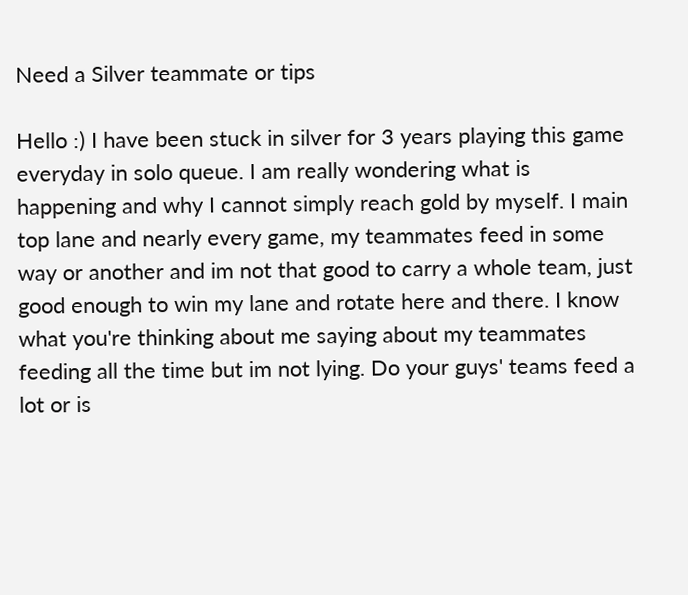Need a Silver teammate or tips

Hello :) I have been stuck in silver for 3 years playing this game everyday in solo queue. I am really wondering what is happening and why I cannot simply reach gold by myself. I main top lane and nearly every game, my teammates feed in some way or another and im not that good to carry a whole team, just good enough to win my lane and rotate here and there. I know what you're thinking about me saying about my teammates feeding all the time but im not lying. Do your guys' teams feed a lot or is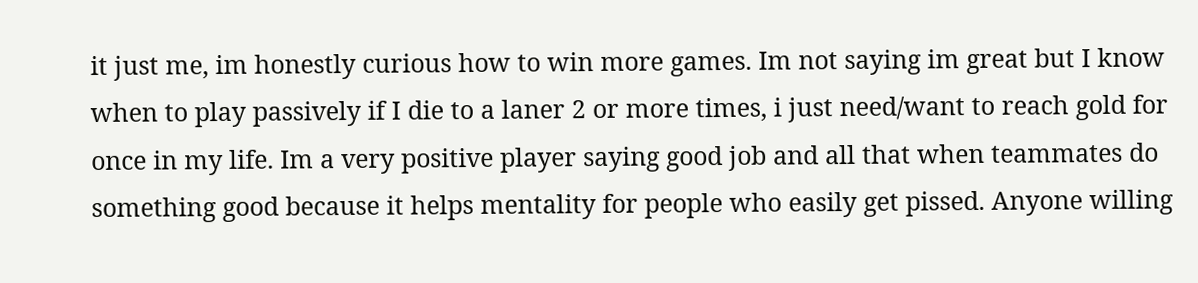it just me, im honestly curious how to win more games. Im not saying im great but I know when to play passively if I die to a laner 2 or more times, i just need/want to reach gold for once in my life. Im a very positive player saying good job and all that when teammates do something good because it helps mentality for people who easily get pissed. Anyone willing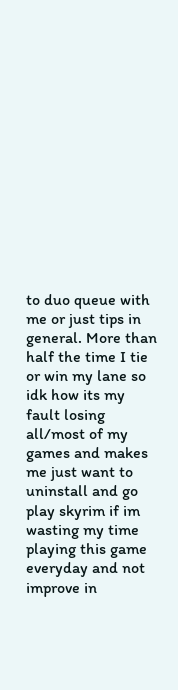to duo queue with me or just tips in general. More than half the time I tie or win my lane so idk how its my fault losing all/most of my games and makes me just want to uninstall and go play skyrim if im wasting my time playing this game everyday and not improve in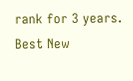rank for 3 years.
Best New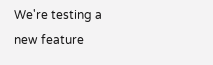We're testing a new feature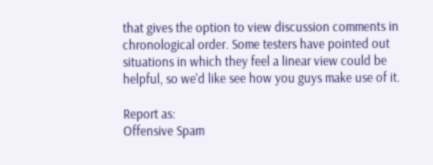that gives the option to view discussion comments in chronological order. Some testers have pointed out situations in which they feel a linear view could be helpful, so we'd like see how you guys make use of it.

Report as:
Offensive Spam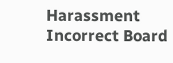Harassment Incorrect Board